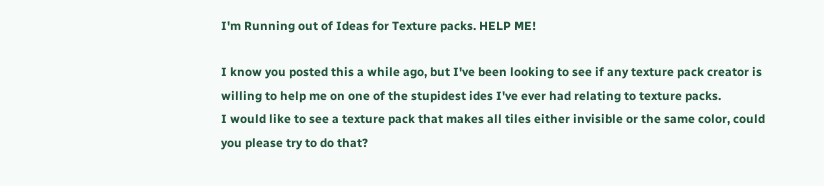I'm Running out of Ideas for Texture packs. HELP ME!

I know you posted this a while ago, but I've been looking to see if any texture pack creator is willing to help me on one of the stupidest ides I've ever had relating to texture packs.
I would like to see a texture pack that makes all tiles either invisible or the same color, could you please try to do that?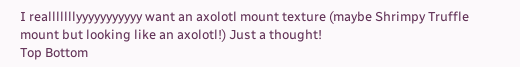I realllllllyyyyyyyyyyy want an axolotl mount texture (maybe Shrimpy Truffle mount but looking like an axolotl!) Just a thought!
Top Bottom